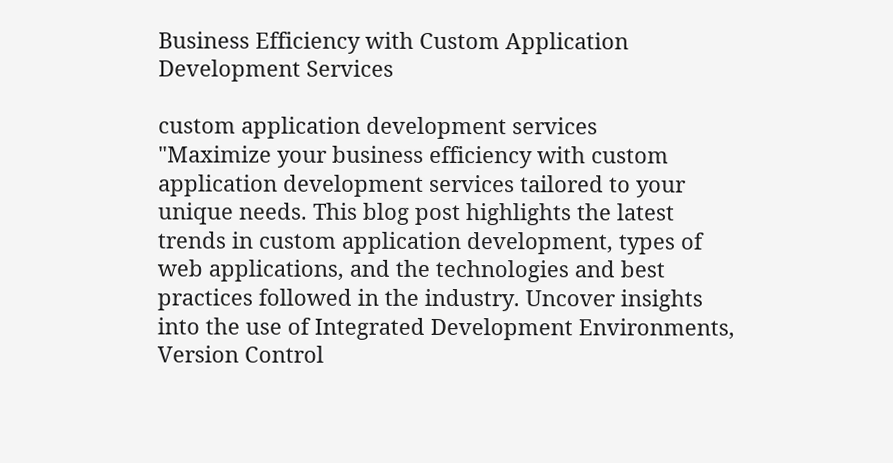Business Efficiency with Custom Application Development Services

custom application development services
"Maximize your business efficiency with custom application development services tailored to your unique needs. This blog post highlights the latest trends in custom application development, types of web applications, and the technologies and best practices followed in the industry. Uncover insights into the use of Integrated Development Environments, Version Control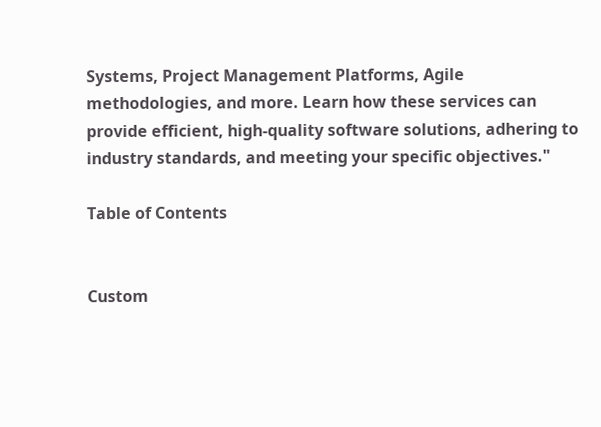Systems, Project Management Platforms, Agile methodologies, and more. Learn how these services can provide efficient, high-quality software solutions, adhering to industry standards, and meeting your specific objectives."

Table of Contents


Custom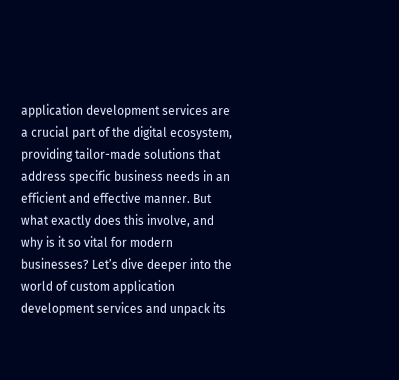application development services are a crucial part of the digital ecosystem, providing tailor-made solutions that address specific business needs in an efficient and effective manner. But what exactly does this involve, and why is it so vital for modern businesses? Let’s dive deeper into the world of custom application development services and unpack its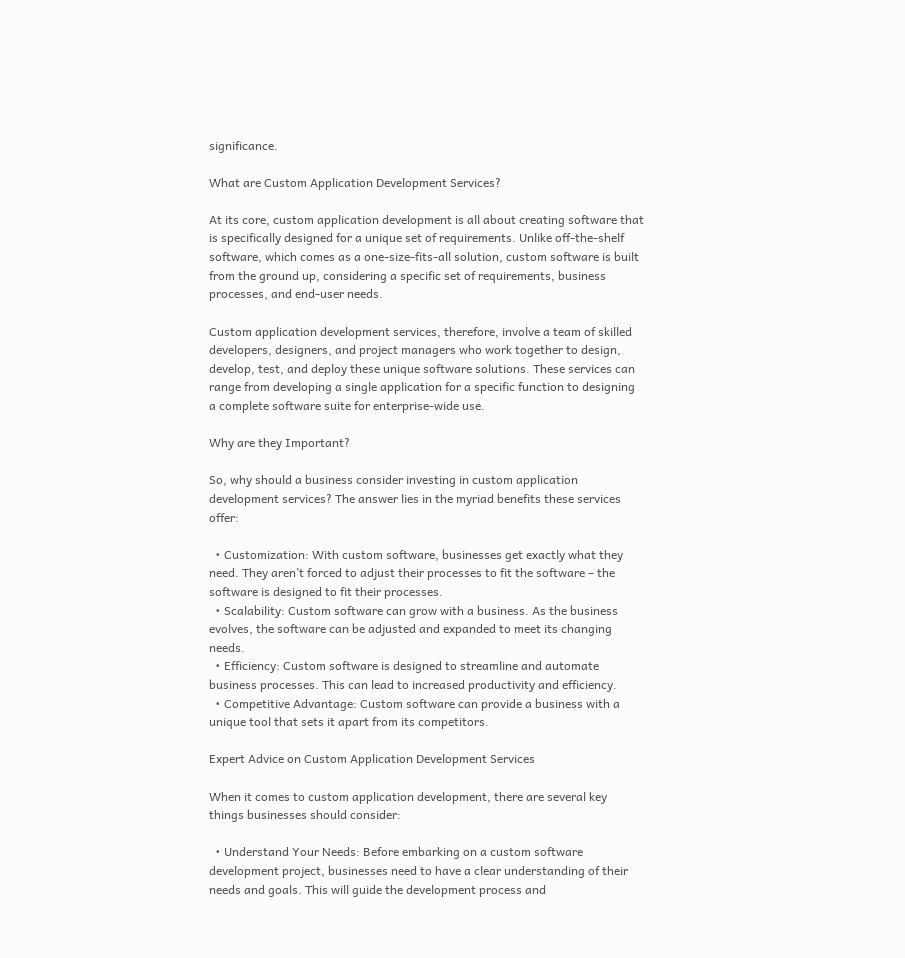significance.

What are Custom Application Development Services?

At its core, custom application development is all about creating software that is specifically designed for a unique set of requirements. Unlike off-the-shelf software, which comes as a one-size-fits-all solution, custom software is built from the ground up, considering a specific set of requirements, business processes, and end-user needs.

Custom application development services, therefore, involve a team of skilled developers, designers, and project managers who work together to design, develop, test, and deploy these unique software solutions. These services can range from developing a single application for a specific function to designing a complete software suite for enterprise-wide use.

Why are they Important?

So, why should a business consider investing in custom application development services? The answer lies in the myriad benefits these services offer:

  • Customization: With custom software, businesses get exactly what they need. They aren’t forced to adjust their processes to fit the software – the software is designed to fit their processes.
  • Scalability: Custom software can grow with a business. As the business evolves, the software can be adjusted and expanded to meet its changing needs.
  • Efficiency: Custom software is designed to streamline and automate business processes. This can lead to increased productivity and efficiency.
  • Competitive Advantage: Custom software can provide a business with a unique tool that sets it apart from its competitors.

Expert Advice on Custom Application Development Services

When it comes to custom application development, there are several key things businesses should consider:

  • Understand Your Needs: Before embarking on a custom software development project, businesses need to have a clear understanding of their needs and goals. This will guide the development process and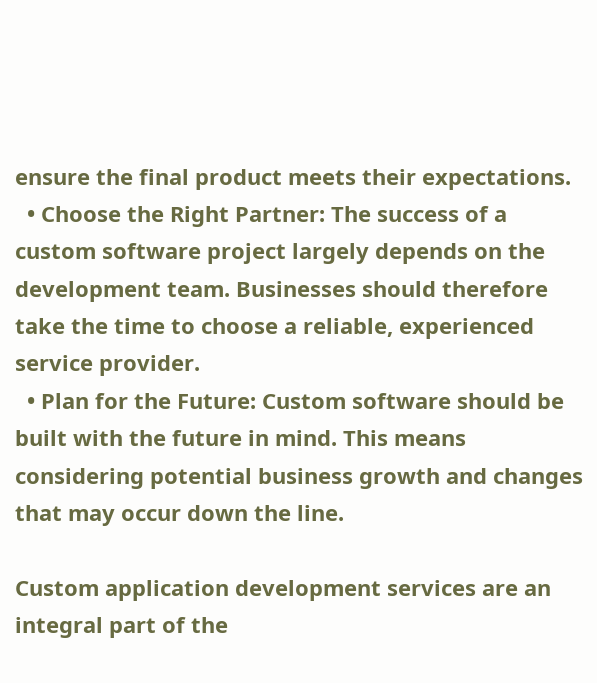ensure the final product meets their expectations.
  • Choose the Right Partner: The success of a custom software project largely depends on the development team. Businesses should therefore take the time to choose a reliable, experienced service provider.
  • Plan for the Future: Custom software should be built with the future in mind. This means considering potential business growth and changes that may occur down the line.

Custom application development services are an integral part of the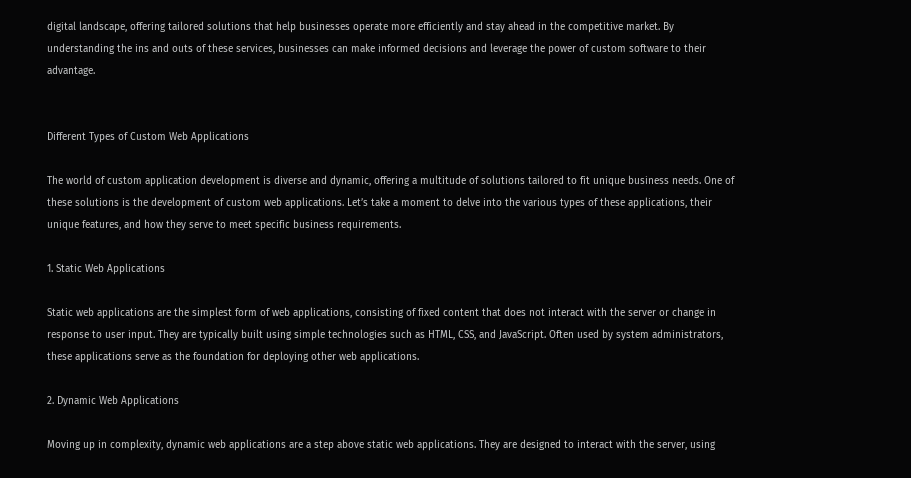digital landscape, offering tailored solutions that help businesses operate more efficiently and stay ahead in the competitive market. By understanding the ins and outs of these services, businesses can make informed decisions and leverage the power of custom software to their advantage.


Different Types of Custom Web Applications

The world of custom application development is diverse and dynamic, offering a multitude of solutions tailored to fit unique business needs. One of these solutions is the development of custom web applications. Let’s take a moment to delve into the various types of these applications, their unique features, and how they serve to meet specific business requirements.

1. Static Web Applications

Static web applications are the simplest form of web applications, consisting of fixed content that does not interact with the server or change in response to user input. They are typically built using simple technologies such as HTML, CSS, and JavaScript. Often used by system administrators, these applications serve as the foundation for deploying other web applications.

2. Dynamic Web Applications

Moving up in complexity, dynamic web applications are a step above static web applications. They are designed to interact with the server, using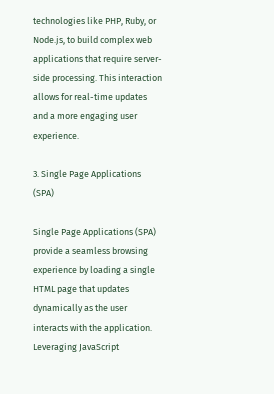technologies like PHP, Ruby, or Node.js, to build complex web applications that require server-side processing. This interaction allows for real-time updates and a more engaging user experience.

3. Single Page Applications (SPA)

Single Page Applications (SPA) provide a seamless browsing experience by loading a single HTML page that updates dynamically as the user interacts with the application. Leveraging JavaScript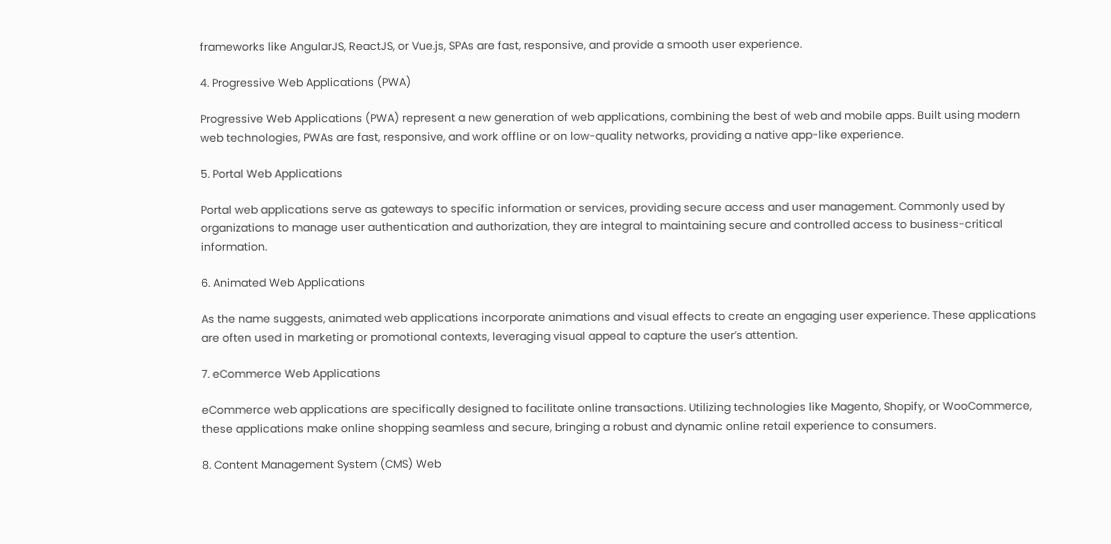frameworks like AngularJS, ReactJS, or Vue.js, SPAs are fast, responsive, and provide a smooth user experience.

4. Progressive Web Applications (PWA)

Progressive Web Applications (PWA) represent a new generation of web applications, combining the best of web and mobile apps. Built using modern web technologies, PWAs are fast, responsive, and work offline or on low-quality networks, providing a native app-like experience.

5. Portal Web Applications

Portal web applications serve as gateways to specific information or services, providing secure access and user management. Commonly used by organizations to manage user authentication and authorization, they are integral to maintaining secure and controlled access to business-critical information.

6. Animated Web Applications

As the name suggests, animated web applications incorporate animations and visual effects to create an engaging user experience. These applications are often used in marketing or promotional contexts, leveraging visual appeal to capture the user’s attention.

7. eCommerce Web Applications

eCommerce web applications are specifically designed to facilitate online transactions. Utilizing technologies like Magento, Shopify, or WooCommerce, these applications make online shopping seamless and secure, bringing a robust and dynamic online retail experience to consumers.

8. Content Management System (CMS) Web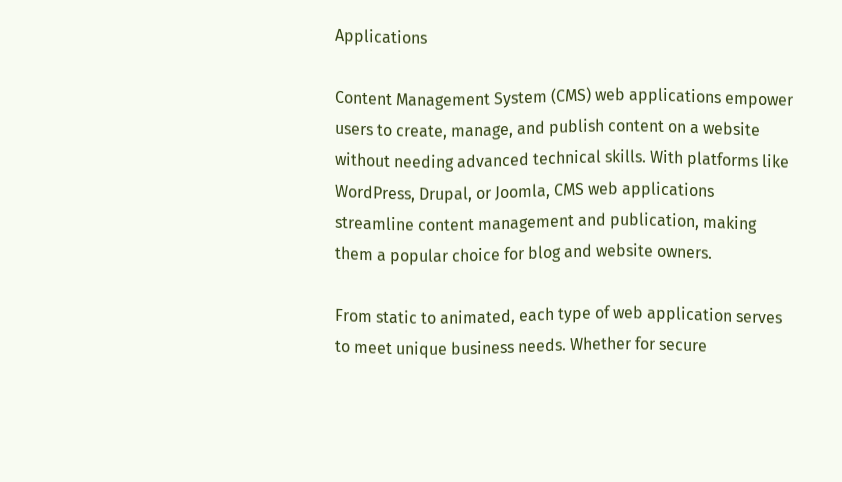Applications

Content Management System (CMS) web applications empower users to create, manage, and publish content on a website without needing advanced technical skills. With platforms like WordPress, Drupal, or Joomla, CMS web applications streamline content management and publication, making them a popular choice for blog and website owners.

From static to animated, each type of web application serves to meet unique business needs. Whether for secure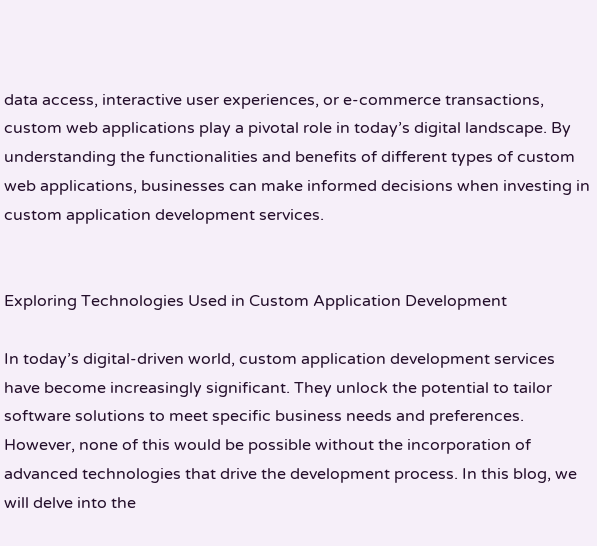data access, interactive user experiences, or e-commerce transactions, custom web applications play a pivotal role in today’s digital landscape. By understanding the functionalities and benefits of different types of custom web applications, businesses can make informed decisions when investing in custom application development services.


Exploring Technologies Used in Custom Application Development

In today’s digital-driven world, custom application development services have become increasingly significant. They unlock the potential to tailor software solutions to meet specific business needs and preferences. However, none of this would be possible without the incorporation of advanced technologies that drive the development process. In this blog, we will delve into the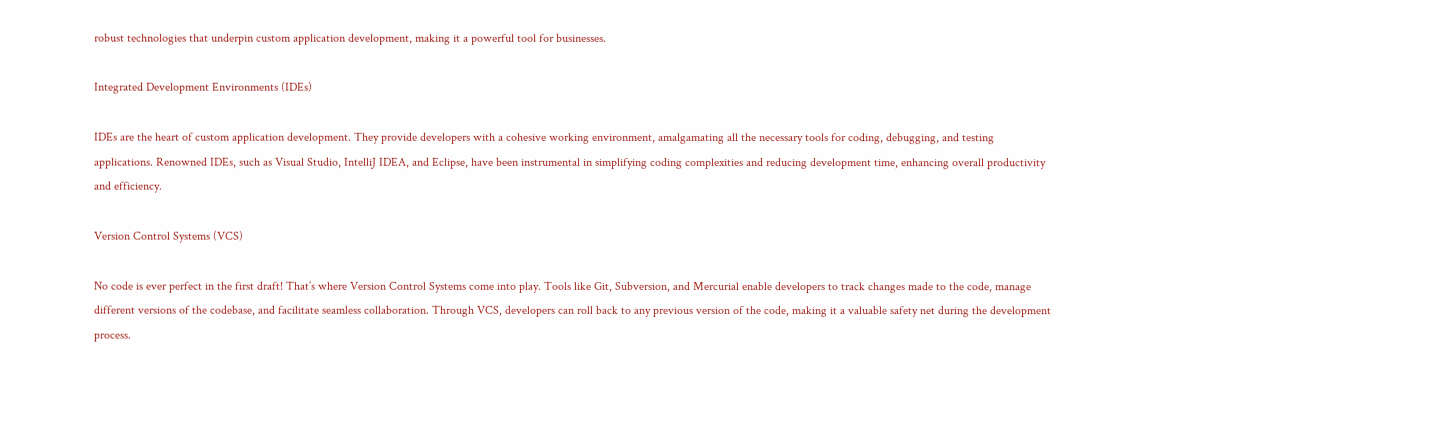robust technologies that underpin custom application development, making it a powerful tool for businesses.

Integrated Development Environments (IDEs)

IDEs are the heart of custom application development. They provide developers with a cohesive working environment, amalgamating all the necessary tools for coding, debugging, and testing applications. Renowned IDEs, such as Visual Studio, IntelliJ IDEA, and Eclipse, have been instrumental in simplifying coding complexities and reducing development time, enhancing overall productivity and efficiency.

Version Control Systems (VCS)

No code is ever perfect in the first draft! That’s where Version Control Systems come into play. Tools like Git, Subversion, and Mercurial enable developers to track changes made to the code, manage different versions of the codebase, and facilitate seamless collaboration. Through VCS, developers can roll back to any previous version of the code, making it a valuable safety net during the development process.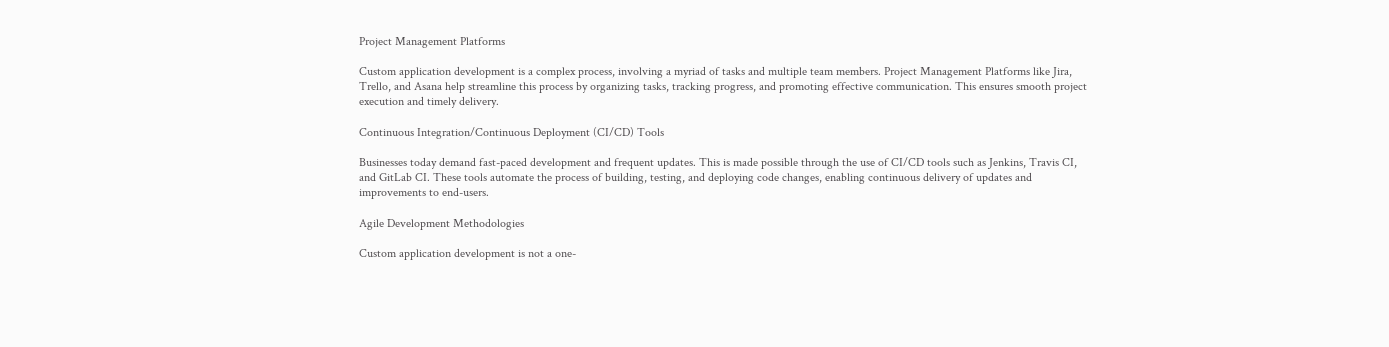Project Management Platforms

Custom application development is a complex process, involving a myriad of tasks and multiple team members. Project Management Platforms like Jira, Trello, and Asana help streamline this process by organizing tasks, tracking progress, and promoting effective communication. This ensures smooth project execution and timely delivery.

Continuous Integration/Continuous Deployment (CI/CD) Tools

Businesses today demand fast-paced development and frequent updates. This is made possible through the use of CI/CD tools such as Jenkins, Travis CI, and GitLab CI. These tools automate the process of building, testing, and deploying code changes, enabling continuous delivery of updates and improvements to end-users.

Agile Development Methodologies

Custom application development is not a one-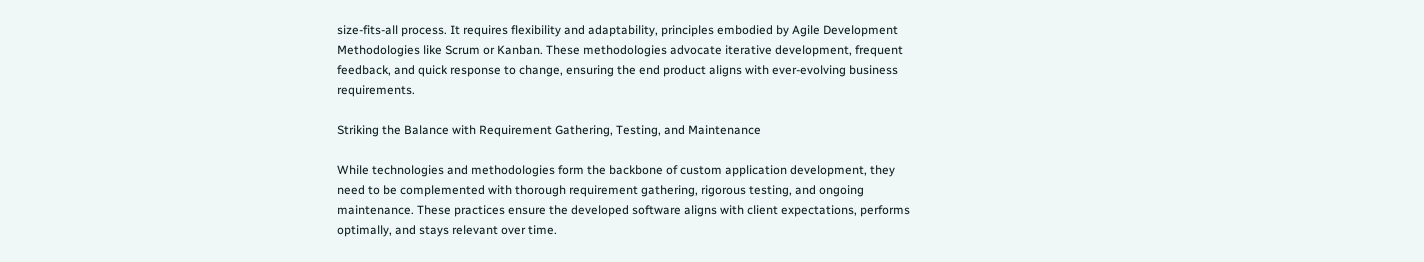size-fits-all process. It requires flexibility and adaptability, principles embodied by Agile Development Methodologies like Scrum or Kanban. These methodologies advocate iterative development, frequent feedback, and quick response to change, ensuring the end product aligns with ever-evolving business requirements.

Striking the Balance with Requirement Gathering, Testing, and Maintenance

While technologies and methodologies form the backbone of custom application development, they need to be complemented with thorough requirement gathering, rigorous testing, and ongoing maintenance. These practices ensure the developed software aligns with client expectations, performs optimally, and stays relevant over time.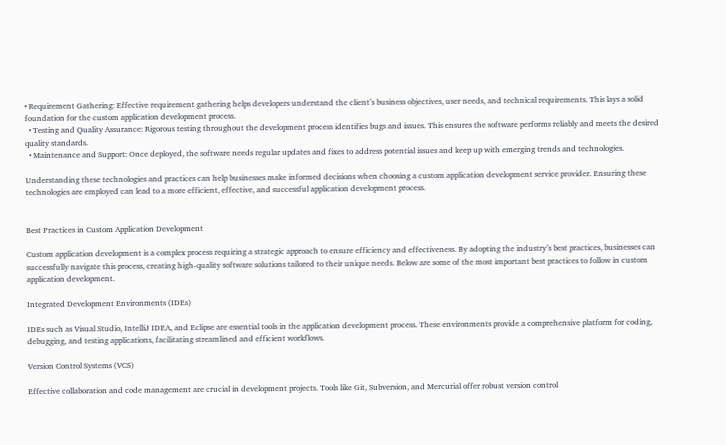• Requirement Gathering: Effective requirement gathering helps developers understand the client’s business objectives, user needs, and technical requirements. This lays a solid foundation for the custom application development process.
  • Testing and Quality Assurance: Rigorous testing throughout the development process identifies bugs and issues. This ensures the software performs reliably and meets the desired quality standards.
  • Maintenance and Support: Once deployed, the software needs regular updates and fixes to address potential issues and keep up with emerging trends and technologies.

Understanding these technologies and practices can help businesses make informed decisions when choosing a custom application development service provider. Ensuring these technologies are employed can lead to a more efficient, effective, and successful application development process.


Best Practices in Custom Application Development

Custom application development is a complex process requiring a strategic approach to ensure efficiency and effectiveness. By adopting the industry’s best practices, businesses can successfully navigate this process, creating high-quality software solutions tailored to their unique needs. Below are some of the most important best practices to follow in custom application development.

Integrated Development Environments (IDEs)

IDEs such as Visual Studio, IntelliJ IDEA, and Eclipse are essential tools in the application development process. These environments provide a comprehensive platform for coding, debugging, and testing applications, facilitating streamlined and efficient workflows.

Version Control Systems (VCS)

Effective collaboration and code management are crucial in development projects. Tools like Git, Subversion, and Mercurial offer robust version control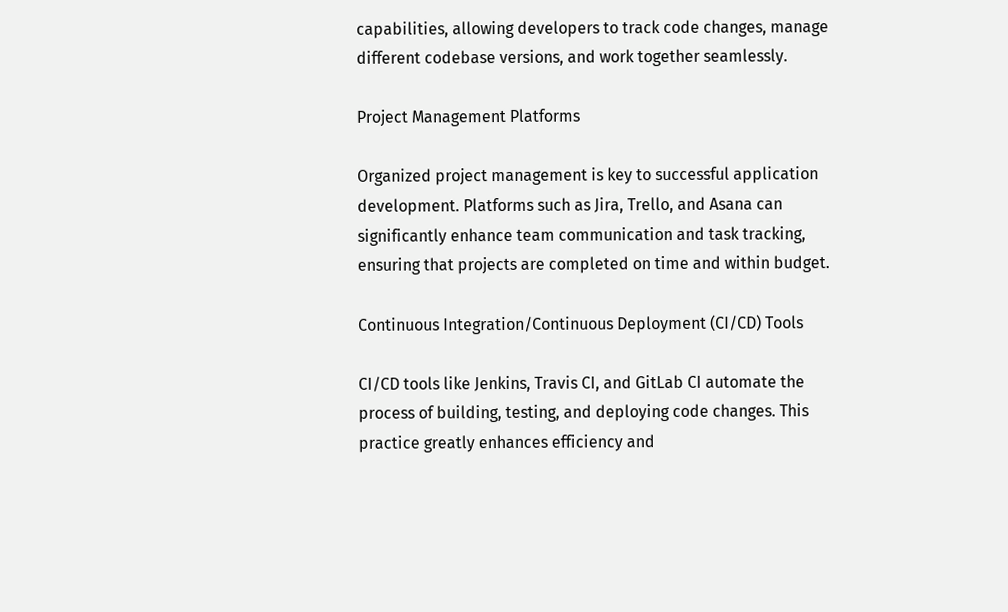capabilities, allowing developers to track code changes, manage different codebase versions, and work together seamlessly.

Project Management Platforms

Organized project management is key to successful application development. Platforms such as Jira, Trello, and Asana can significantly enhance team communication and task tracking, ensuring that projects are completed on time and within budget.

Continuous Integration/Continuous Deployment (CI/CD) Tools

CI/CD tools like Jenkins, Travis CI, and GitLab CI automate the process of building, testing, and deploying code changes. This practice greatly enhances efficiency and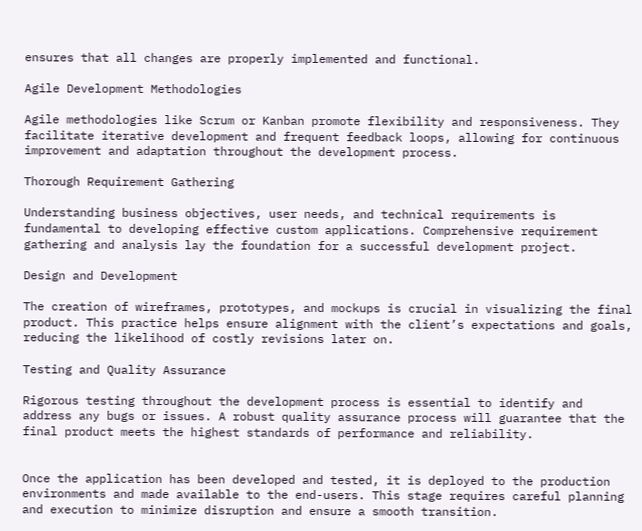ensures that all changes are properly implemented and functional.

Agile Development Methodologies

Agile methodologies like Scrum or Kanban promote flexibility and responsiveness. They facilitate iterative development and frequent feedback loops, allowing for continuous improvement and adaptation throughout the development process.

Thorough Requirement Gathering

Understanding business objectives, user needs, and technical requirements is fundamental to developing effective custom applications. Comprehensive requirement gathering and analysis lay the foundation for a successful development project.

Design and Development

The creation of wireframes, prototypes, and mockups is crucial in visualizing the final product. This practice helps ensure alignment with the client’s expectations and goals, reducing the likelihood of costly revisions later on.

Testing and Quality Assurance

Rigorous testing throughout the development process is essential to identify and address any bugs or issues. A robust quality assurance process will guarantee that the final product meets the highest standards of performance and reliability.


Once the application has been developed and tested, it is deployed to the production environments and made available to the end-users. This stage requires careful planning and execution to minimize disruption and ensure a smooth transition.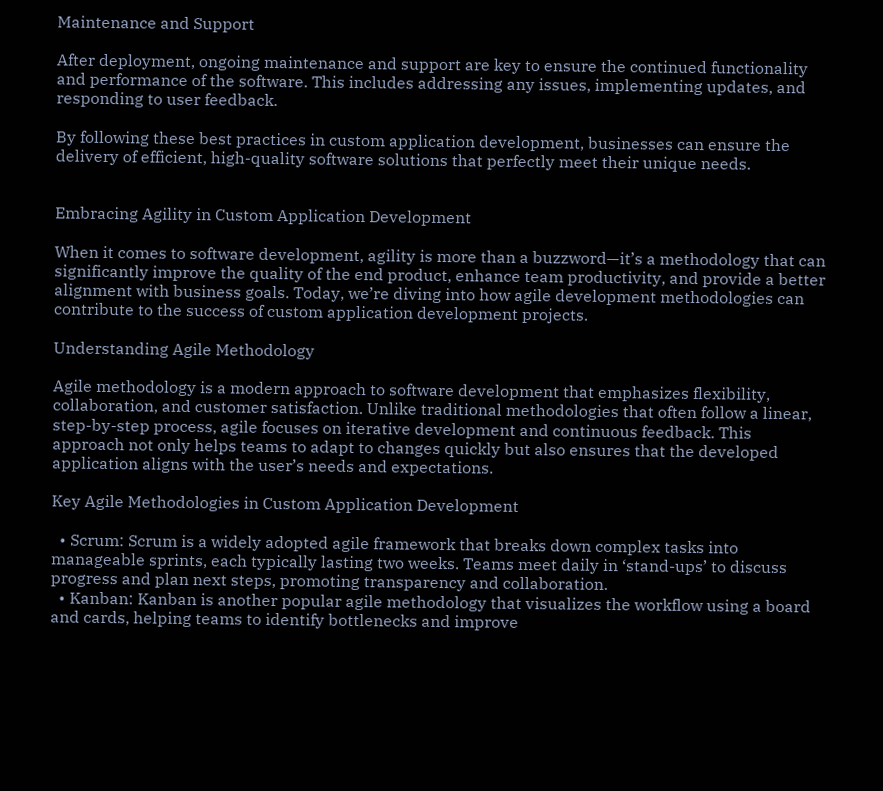Maintenance and Support

After deployment, ongoing maintenance and support are key to ensure the continued functionality and performance of the software. This includes addressing any issues, implementing updates, and responding to user feedback.

By following these best practices in custom application development, businesses can ensure the delivery of efficient, high-quality software solutions that perfectly meet their unique needs.


Embracing Agility in Custom Application Development

When it comes to software development, agility is more than a buzzword—it’s a methodology that can significantly improve the quality of the end product, enhance team productivity, and provide a better alignment with business goals. Today, we’re diving into how agile development methodologies can contribute to the success of custom application development projects.

Understanding Agile Methodology

Agile methodology is a modern approach to software development that emphasizes flexibility, collaboration, and customer satisfaction. Unlike traditional methodologies that often follow a linear, step-by-step process, agile focuses on iterative development and continuous feedback. This approach not only helps teams to adapt to changes quickly but also ensures that the developed application aligns with the user’s needs and expectations.

Key Agile Methodologies in Custom Application Development

  • Scrum: Scrum is a widely adopted agile framework that breaks down complex tasks into manageable sprints, each typically lasting two weeks. Teams meet daily in ‘stand-ups’ to discuss progress and plan next steps, promoting transparency and collaboration.
  • Kanban: Kanban is another popular agile methodology that visualizes the workflow using a board and cards, helping teams to identify bottlenecks and improve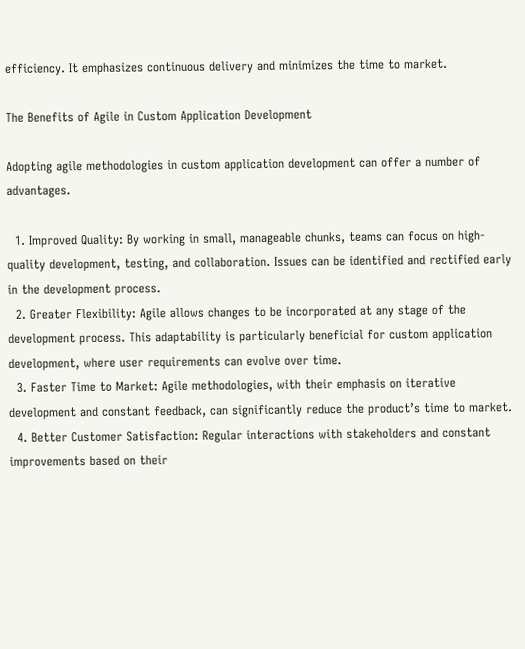efficiency. It emphasizes continuous delivery and minimizes the time to market.

The Benefits of Agile in Custom Application Development

Adopting agile methodologies in custom application development can offer a number of advantages.

  1. Improved Quality: By working in small, manageable chunks, teams can focus on high-quality development, testing, and collaboration. Issues can be identified and rectified early in the development process.
  2. Greater Flexibility: Agile allows changes to be incorporated at any stage of the development process. This adaptability is particularly beneficial for custom application development, where user requirements can evolve over time.
  3. Faster Time to Market: Agile methodologies, with their emphasis on iterative development and constant feedback, can significantly reduce the product’s time to market.
  4. Better Customer Satisfaction: Regular interactions with stakeholders and constant improvements based on their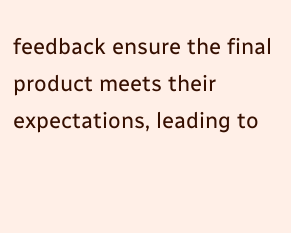feedback ensure the final product meets their expectations, leading to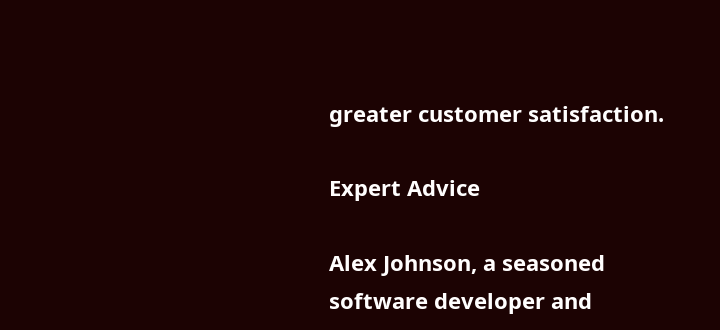greater customer satisfaction.

Expert Advice

Alex Johnson, a seasoned software developer and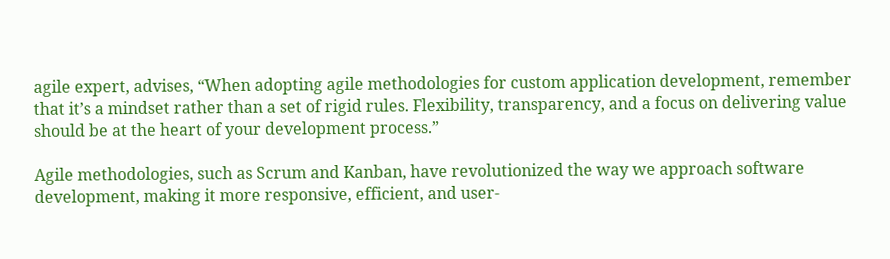agile expert, advises, “When adopting agile methodologies for custom application development, remember that it’s a mindset rather than a set of rigid rules. Flexibility, transparency, and a focus on delivering value should be at the heart of your development process.”

Agile methodologies, such as Scrum and Kanban, have revolutionized the way we approach software development, making it more responsive, efficient, and user-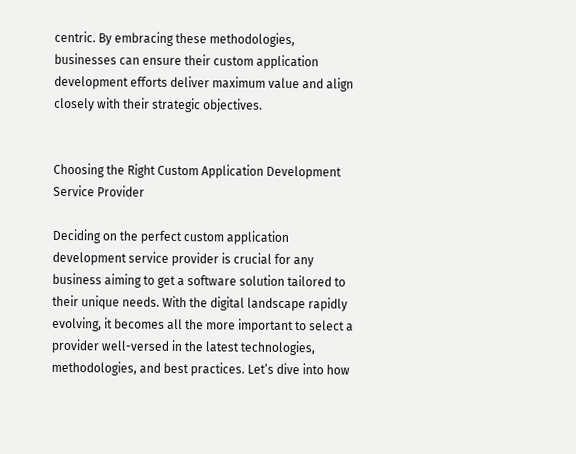centric. By embracing these methodologies, businesses can ensure their custom application development efforts deliver maximum value and align closely with their strategic objectives.


Choosing the Right Custom Application Development Service Provider

Deciding on the perfect custom application development service provider is crucial for any business aiming to get a software solution tailored to their unique needs. With the digital landscape rapidly evolving, it becomes all the more important to select a provider well-versed in the latest technologies, methodologies, and best practices. Let’s dive into how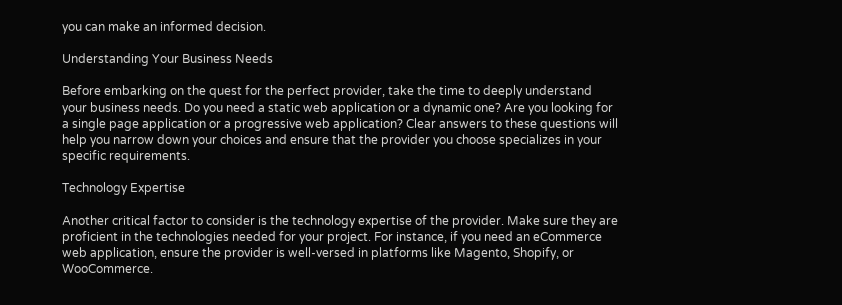you can make an informed decision.

Understanding Your Business Needs

Before embarking on the quest for the perfect provider, take the time to deeply understand your business needs. Do you need a static web application or a dynamic one? Are you looking for a single page application or a progressive web application? Clear answers to these questions will help you narrow down your choices and ensure that the provider you choose specializes in your specific requirements.

Technology Expertise

Another critical factor to consider is the technology expertise of the provider. Make sure they are proficient in the technologies needed for your project. For instance, if you need an eCommerce web application, ensure the provider is well-versed in platforms like Magento, Shopify, or WooCommerce.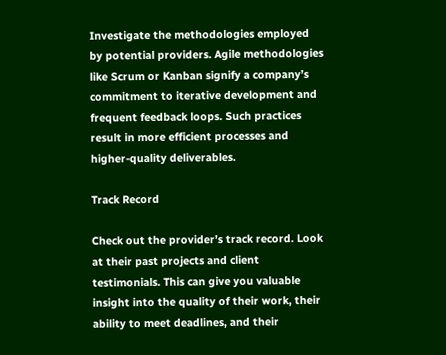Investigate the methodologies employed by potential providers. Agile methodologies like Scrum or Kanban signify a company’s commitment to iterative development and frequent feedback loops. Such practices result in more efficient processes and higher-quality deliverables.

Track Record

Check out the provider’s track record. Look at their past projects and client testimonials. This can give you valuable insight into the quality of their work, their ability to meet deadlines, and their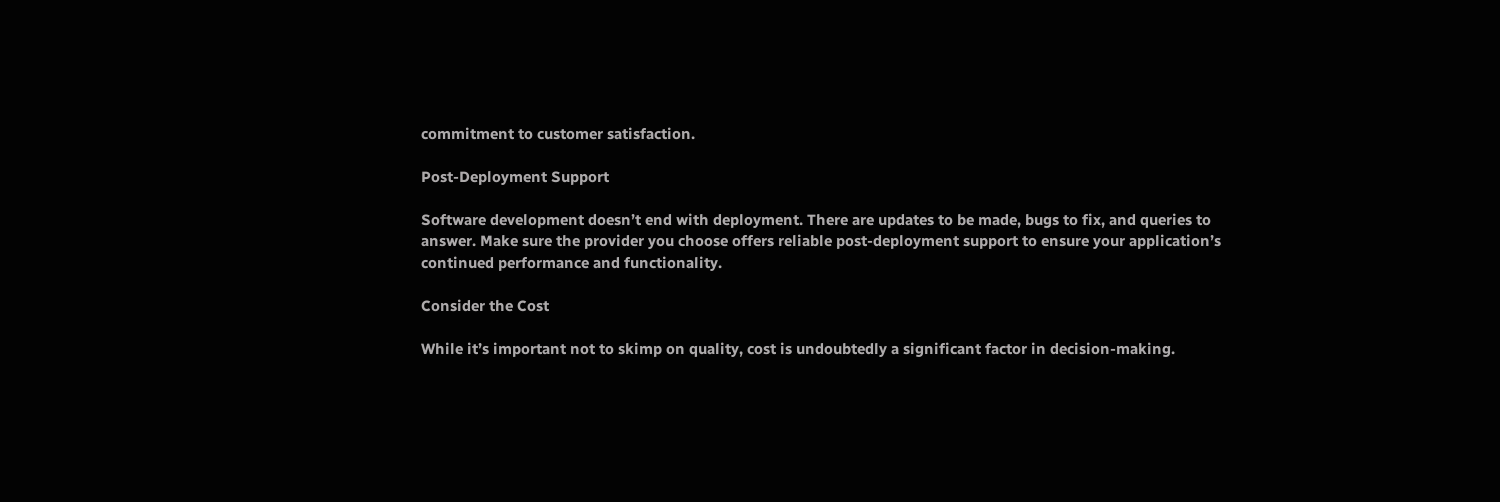commitment to customer satisfaction.

Post-Deployment Support

Software development doesn’t end with deployment. There are updates to be made, bugs to fix, and queries to answer. Make sure the provider you choose offers reliable post-deployment support to ensure your application’s continued performance and functionality.

Consider the Cost

While it’s important not to skimp on quality, cost is undoubtedly a significant factor in decision-making.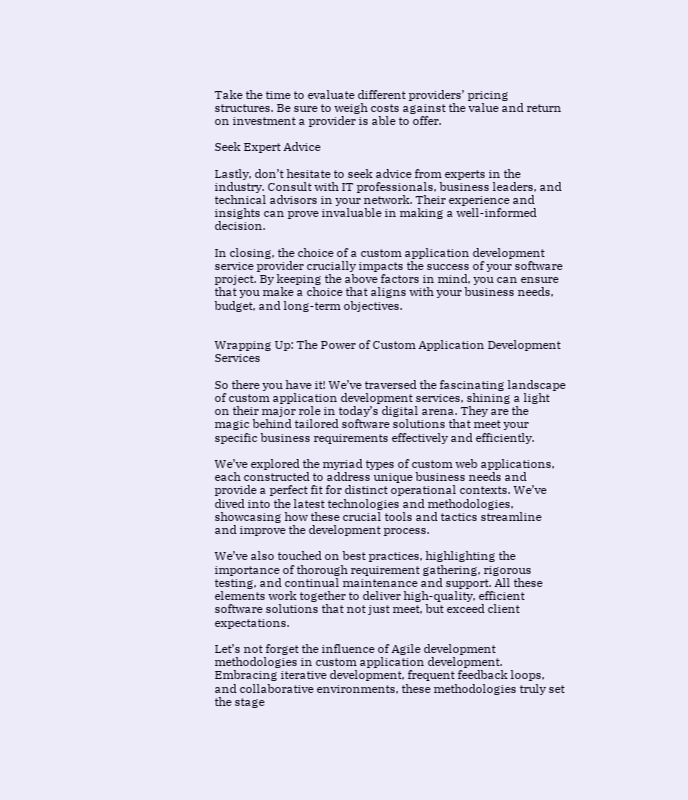Take the time to evaluate different providers’ pricing structures. Be sure to weigh costs against the value and return on investment a provider is able to offer.

Seek Expert Advice

Lastly, don’t hesitate to seek advice from experts in the industry. Consult with IT professionals, business leaders, and technical advisors in your network. Their experience and insights can prove invaluable in making a well-informed decision.

In closing, the choice of a custom application development service provider crucially impacts the success of your software project. By keeping the above factors in mind, you can ensure that you make a choice that aligns with your business needs, budget, and long-term objectives.


Wrapping Up: The Power of Custom Application Development Services

So there you have it! We’ve traversed the fascinating landscape of custom application development services, shining a light on their major role in today’s digital arena. They are the magic behind tailored software solutions that meet your specific business requirements effectively and efficiently.

We’ve explored the myriad types of custom web applications, each constructed to address unique business needs and provide a perfect fit for distinct operational contexts. We’ve dived into the latest technologies and methodologies, showcasing how these crucial tools and tactics streamline and improve the development process.

We’ve also touched on best practices, highlighting the importance of thorough requirement gathering, rigorous testing, and continual maintenance and support. All these elements work together to deliver high-quality, efficient software solutions that not just meet, but exceed client expectations.

Let’s not forget the influence of Agile development methodologies in custom application development. Embracing iterative development, frequent feedback loops, and collaborative environments, these methodologies truly set the stage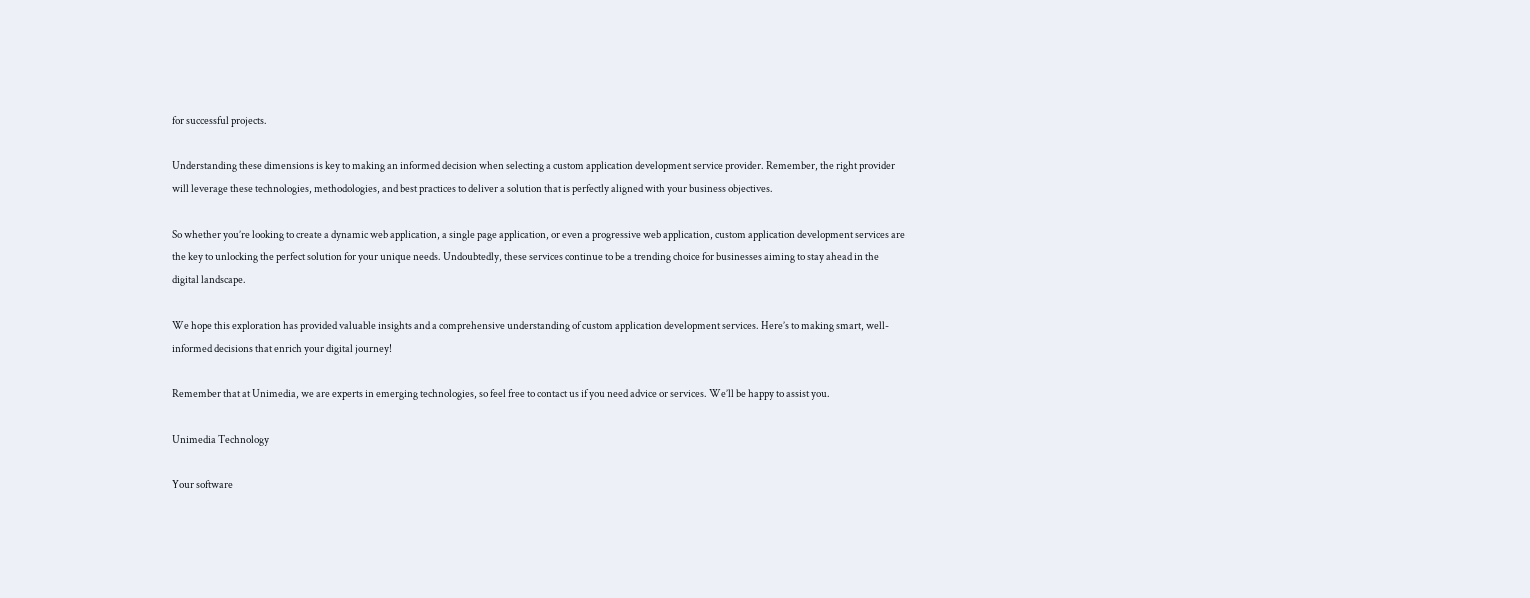for successful projects.

Understanding these dimensions is key to making an informed decision when selecting a custom application development service provider. Remember, the right provider will leverage these technologies, methodologies, and best practices to deliver a solution that is perfectly aligned with your business objectives.

So whether you’re looking to create a dynamic web application, a single page application, or even a progressive web application, custom application development services are the key to unlocking the perfect solution for your unique needs. Undoubtedly, these services continue to be a trending choice for businesses aiming to stay ahead in the digital landscape.

We hope this exploration has provided valuable insights and a comprehensive understanding of custom application development services. Here’s to making smart, well-informed decisions that enrich your digital journey!

Remember that at Unimedia, we are experts in emerging technologies, so feel free to contact us if you need advice or services. We’ll be happy to assist you.

Unimedia Technology

Your software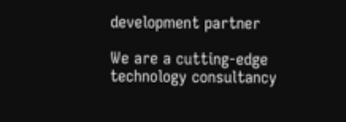development partner

We are a cutting-edge technology consultancy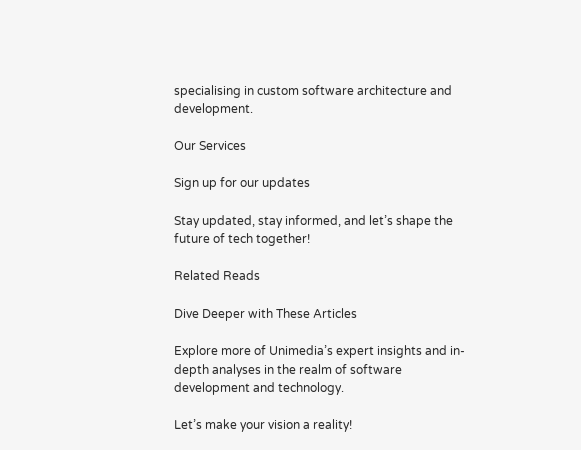specialising in custom software architecture and development.

Our Services

Sign up for our updates

Stay updated, stay informed, and let’s shape the future of tech together!

Related Reads

Dive Deeper with These Articles

Explore more of Unimedia’s expert insights and in-depth analyses in the realm of software development and technology.

Let’s make your vision a reality!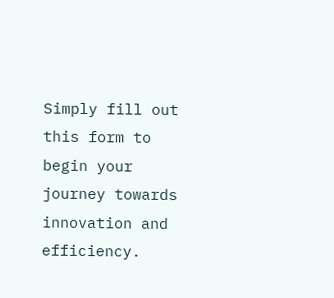Simply fill out this form to begin your journey towards innovation and efficiency.